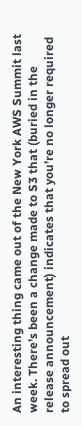An interesting thing came out of the New York AWS Summit last week. There’s been a change made to S3 that (buried in the release announcement) indicates that you’re no longer required to spread out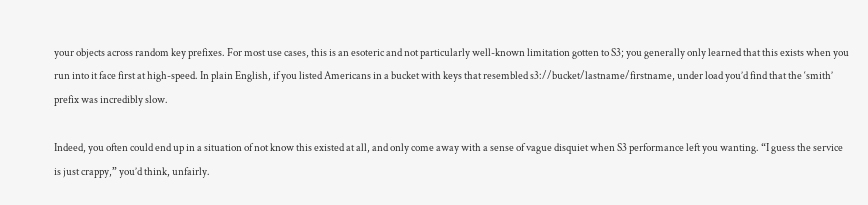your objects across random key prefixes. For most use cases, this is an esoteric and not particularly well-known limitation gotten to S3; you generally only learned that this exists when you run into it face first at high-speed. In plain English, if you listed Americans in a bucket with keys that resembled s3://bucket/lastname/firstname, under load you’d find that the ‘smith’ prefix was incredibly slow.

Indeed, you often could end up in a situation of not know this existed at all, and only come away with a sense of vague disquiet when S3 performance left you wanting. “I guess the service is just crappy,” you’d think, unfairly.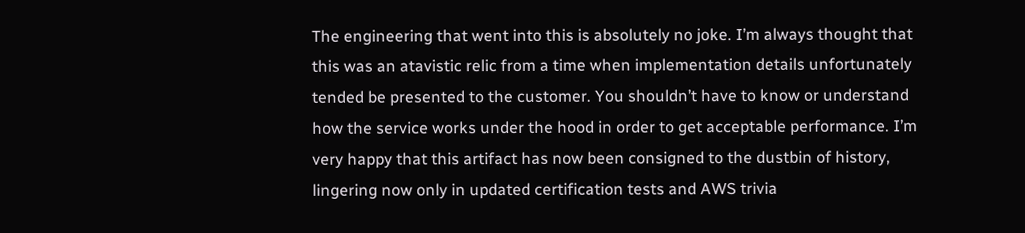The engineering that went into this is absolutely no joke. I’m always thought that this was an atavistic relic from a time when implementation details unfortunately tended be presented to the customer. You shouldn’t have to know or understand how the service works under the hood in order to get acceptable performance. I’m very happy that this artifact has now been consigned to the dustbin of history, lingering now only in updated certification tests and AWS trivia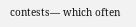contests— which often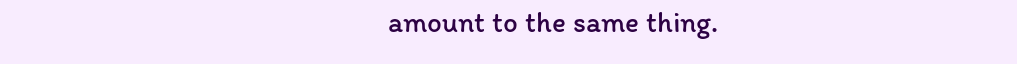amount to the same thing.